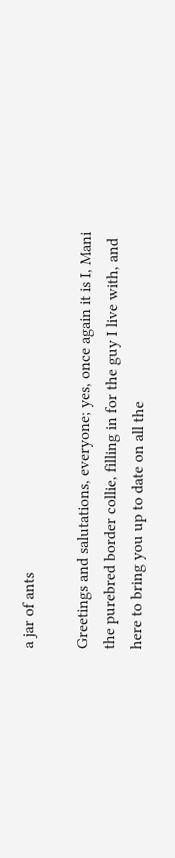a jar of ants

Greetings and salutations, everyone; yes, once again it is I, Mani the purebred border collie, filling in for the guy I live with, and here to bring you up to date on all the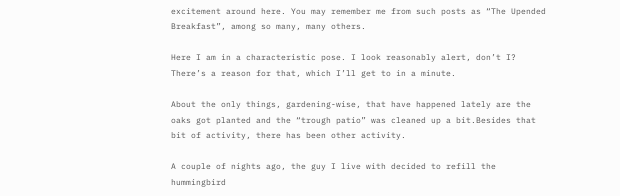excitement around here. You may remember me from such posts as “The Upended Breakfast”, among so many, many others.

Here I am in a characteristic pose. I look reasonably alert, don’t I? There’s a reason for that, which I’ll get to in a minute.

About the only things, gardening-wise, that have happened lately are the oaks got planted and the “trough patio” was cleaned up a bit.Besides that bit of activity, there has been other activity.

A couple of nights ago, the guy I live with decided to refill the hummingbird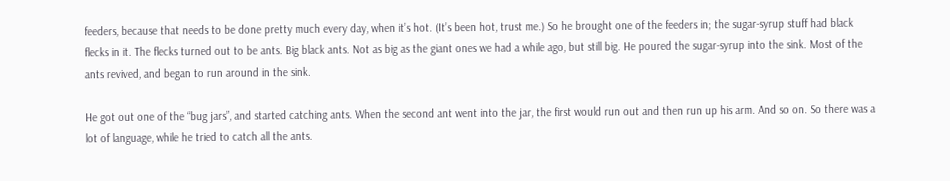feeders, because that needs to be done pretty much every day, when it’s hot. (It’s been hot, trust me.) So he brought one of the feeders in; the sugar-syrup stuff had black flecks in it. The flecks turned out to be ants. Big black ants. Not as big as the giant ones we had a while ago, but still big. He poured the sugar-syrup into the sink. Most of the ants revived, and began to run around in the sink.

He got out one of the “bug jars”, and started catching ants. When the second ant went into the jar, the first would run out and then run up his arm. And so on. So there was a lot of language, while he tried to catch all the ants.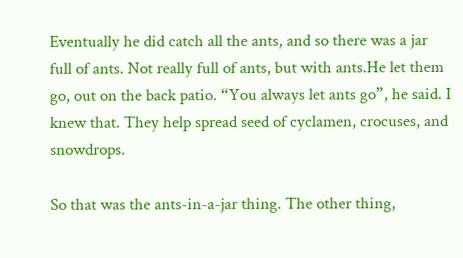Eventually he did catch all the ants, and so there was a jar full of ants. Not really full of ants, but with ants.He let them go, out on the back patio. “You always let ants go”, he said. I knew that. They help spread seed of cyclamen, crocuses, and snowdrops.

So that was the ants-in-a-jar thing. The other thing,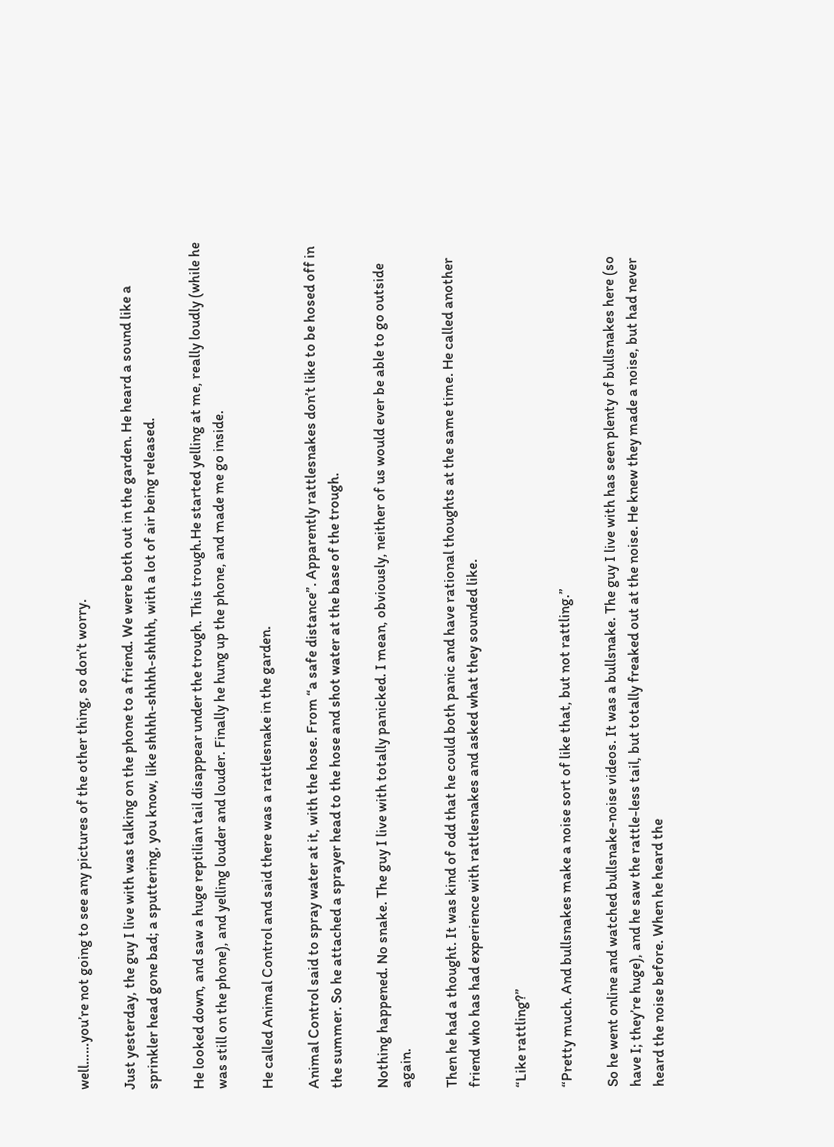well……you’re not going to see any pictures of the other thing, so don’t worry.

Just yesterday, the guy I live with was talking on the phone to a friend. We were both out in the garden. He heard a sound like a sprinkler head gone bad; a sputtering, you know, like shhhh-shhhh-shhhh, with a lot of air being released.

He looked down, and saw a huge reptilian tail disappear under the trough. This trough.He started yelling at me, really loudly (while he was still on the phone), and yelling louder and louder. Finally he hung up the phone, and made me go inside.

He called Animal Control and said there was a rattlesnake in the garden.

Animal Control said to spray water at it, with the hose. From “a safe distance”. Apparently rattlesnakes don’t like to be hosed off in the summer. So he attached a sprayer head to the hose and shot water at the base of the trough.

Nothing happened. No snake. The guy I live with totally panicked. I mean, obviously, neither of us would ever be able to go outside again.

Then he had a thought. It was kind of odd that he could both panic and have rational thoughts at the same time. He called another friend who has had experience with rattlesnakes and asked what they sounded like.

“Like rattling?”

“Pretty much. And bullsnakes make a noise sort of like that, but not rattling.”

So he went online and watched bullsnake-noise videos. It was a bullsnake. The guy I live with has seen plenty of bullsnakes here (so have I; they’re huge), and he saw the rattle-less tail, but totally freaked out at the noise. He knew they made a noise, but had never heard the noise before. When he heard the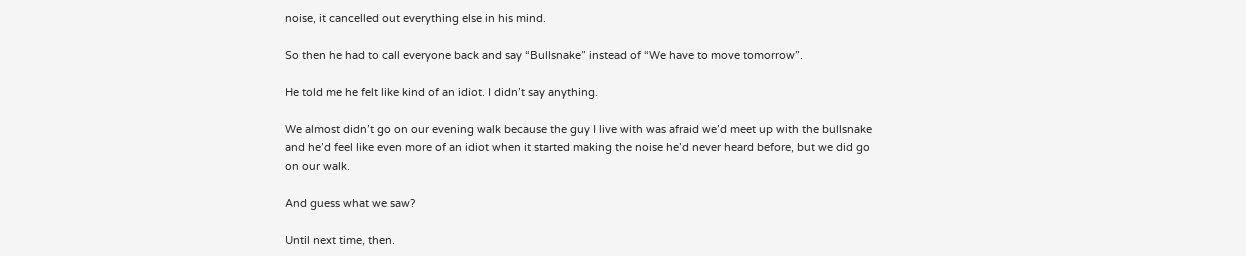noise, it cancelled out everything else in his mind.

So then he had to call everyone back and say “Bullsnake” instead of “We have to move tomorrow”.

He told me he felt like kind of an idiot. I didn’t say anything.

We almost didn’t go on our evening walk because the guy I live with was afraid we’d meet up with the bullsnake and he’d feel like even more of an idiot when it started making the noise he’d never heard before, but we did go on our walk.

And guess what we saw?

Until next time, then.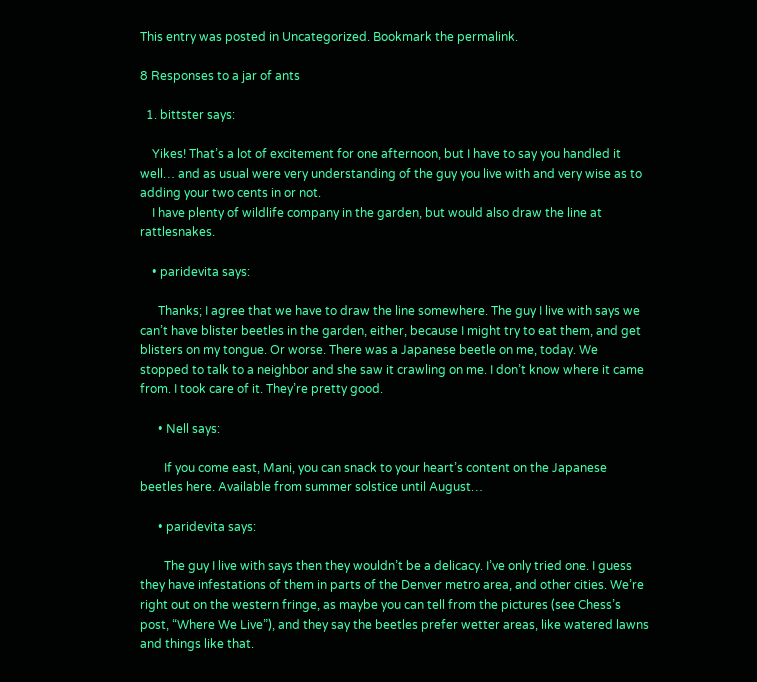This entry was posted in Uncategorized. Bookmark the permalink.

8 Responses to a jar of ants

  1. bittster says:

    Yikes! That’s a lot of excitement for one afternoon, but I have to say you handled it well… and as usual were very understanding of the guy you live with and very wise as to adding your two cents in or not.
    I have plenty of wildlife company in the garden, but would also draw the line at rattlesnakes.

    • paridevita says:

      Thanks; I agree that we have to draw the line somewhere. The guy I live with says we can’t have blister beetles in the garden, either, because I might try to eat them, and get blisters on my tongue. Or worse. There was a Japanese beetle on me, today. We stopped to talk to a neighbor and she saw it crawling on me. I don’t know where it came from. I took care of it. They’re pretty good.

      • Nell says:

        If you come east, Mani, you can snack to your heart’s content on the Japanese beetles here. Available from summer solstice until August…

      • paridevita says:

        The guy I live with says then they wouldn’t be a delicacy. I’ve only tried one. I guess they have infestations of them in parts of the Denver metro area, and other cities. We’re right out on the western fringe, as maybe you can tell from the pictures (see Chess’s post, “Where We Live”), and they say the beetles prefer wetter areas, like watered lawns and things like that.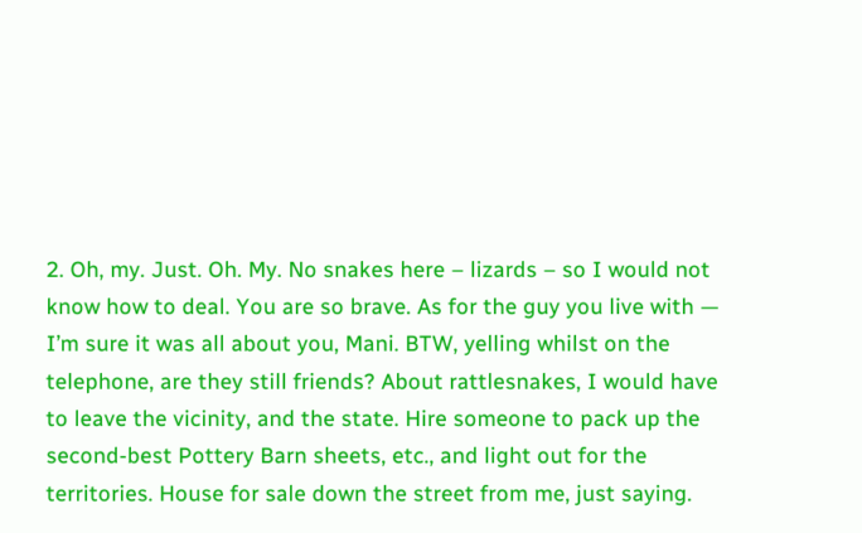2. Oh, my. Just. Oh. My. No snakes here – lizards – so I would not know how to deal. You are so brave. As for the guy you live with — I’m sure it was all about you, Mani. BTW, yelling whilst on the telephone, are they still friends? About rattlesnakes, I would have to leave the vicinity, and the state. Hire someone to pack up the second-best Pottery Barn sheets, etc., and light out for the territories. House for sale down the street from me, just saying.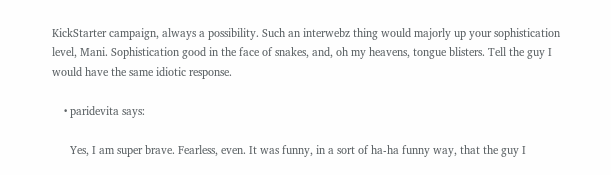KickStarter campaign, always a possibility. Such an interwebz thing would majorly up your sophistication level, Mani. Sophistication good in the face of snakes, and, oh my heavens, tongue blisters. Tell the guy I would have the same idiotic response.

    • paridevita says:

      Yes, I am super brave. Fearless, even. It was funny, in a sort of ha-ha funny way, that the guy I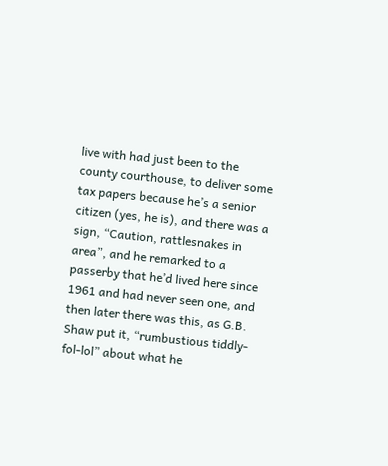live with had just been to the county courthouse, to deliver some tax papers because he’s a senior citizen (yes, he is), and there was a sign, “Caution, rattlesnakes in area”, and he remarked to a passerby that he’d lived here since 1961 and had never seen one, and then later there was this, as G.B. Shaw put it, “rumbustious tiddly-fol-lol” about what he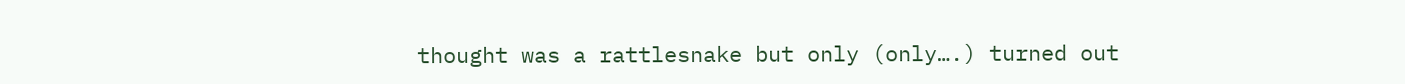thought was a rattlesnake but only (only….) turned out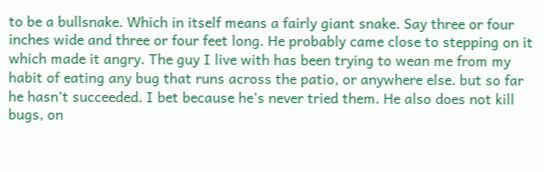to be a bullsnake. Which in itself means a fairly giant snake. Say three or four inches wide and three or four feet long. He probably came close to stepping on it which made it angry. The guy I live with has been trying to wean me from my habit of eating any bug that runs across the patio, or anywhere else. but so far he hasn’t succeeded. I bet because he’s never tried them. He also does not kill bugs, on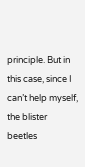principle. But in this case, since I can’t help myself, the blister beetles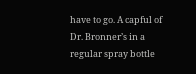have to go. A capful of Dr. Bronner’s in a regular spray bottle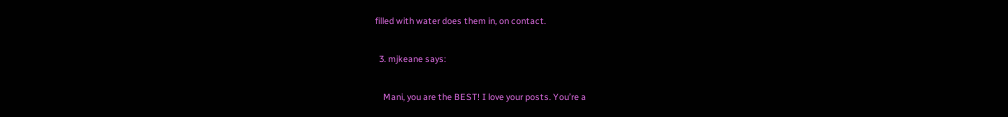filled with water does them in, on contact.

  3. mjkeane says:

    Mani, you are the BEST! I love your posts. You’re a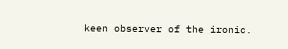keen observer of the ironic.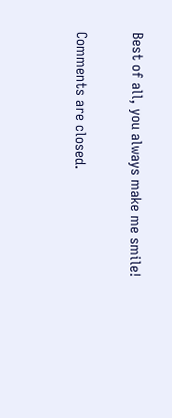Best of all, you always make me smile!

Comments are closed.